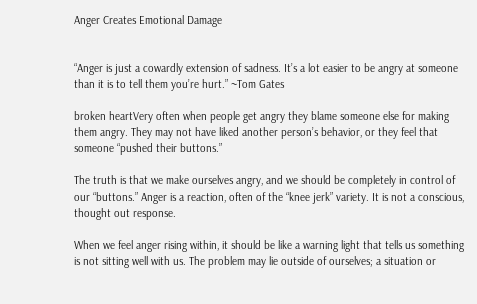Anger Creates Emotional Damage


“Anger is just a cowardly extension of sadness. It’s a lot easier to be angry at someone than it is to tell them you’re hurt.” ~Tom Gates

broken heartVery often when people get angry they blame someone else for making them angry. They may not have liked another person’s behavior, or they feel that someone “pushed their buttons.”

The truth is that we make ourselves angry, and we should be completely in control of our “buttons.” Anger is a reaction, often of the “knee jerk” variety. It is not a conscious, thought out response.

When we feel anger rising within, it should be like a warning light that tells us something is not sitting well with us. The problem may lie outside of ourselves; a situation or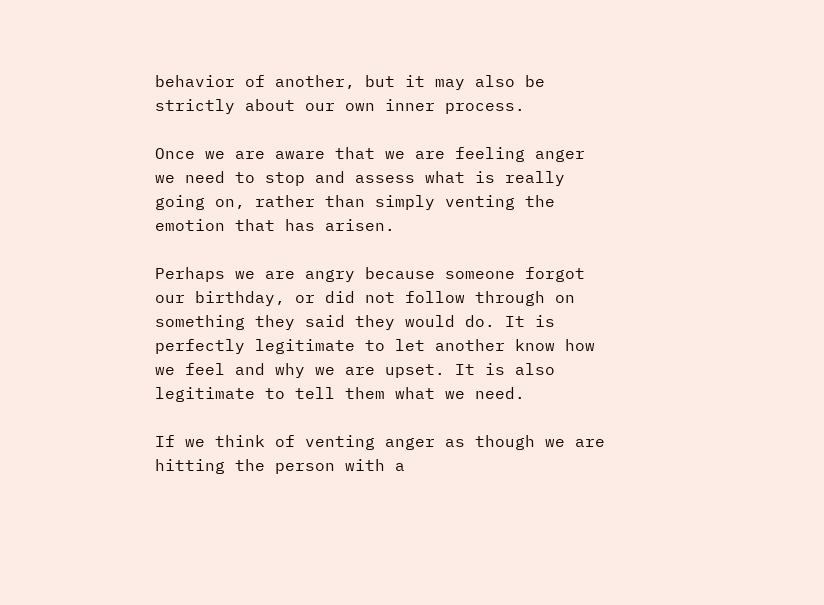behavior of another, but it may also be strictly about our own inner process.

Once we are aware that we are feeling anger we need to stop and assess what is really going on, rather than simply venting the emotion that has arisen.

Perhaps we are angry because someone forgot our birthday, or did not follow through on something they said they would do. It is perfectly legitimate to let another know how we feel and why we are upset. It is also legitimate to tell them what we need.

If we think of venting anger as though we are hitting the person with a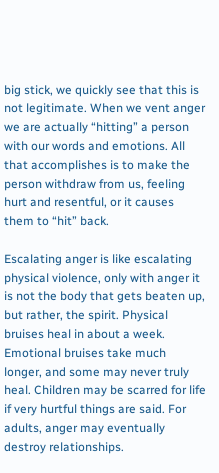big stick, we quickly see that this is not legitimate. When we vent anger we are actually “hitting” a person with our words and emotions. All that accomplishes is to make the person withdraw from us, feeling hurt and resentful, or it causes them to “hit” back.

Escalating anger is like escalating physical violence, only with anger it is not the body that gets beaten up, but rather, the spirit. Physical bruises heal in about a week. Emotional bruises take much longer, and some may never truly heal. Children may be scarred for life if very hurtful things are said. For adults, anger may eventually destroy relationships.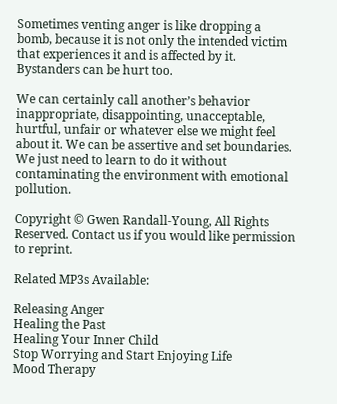Sometimes venting anger is like dropping a bomb, because it is not only the intended victim that experiences it and is affected by it. Bystanders can be hurt too.

We can certainly call another’s behavior inappropriate, disappointing, unacceptable, hurtful, unfair or whatever else we might feel about it. We can be assertive and set boundaries. We just need to learn to do it without contaminating the environment with emotional pollution.

Copyright © Gwen Randall-Young, All Rights Reserved. Contact us if you would like permission to reprint.

Related MP3s Available:

Releasing Anger
Healing the Past
Healing Your Inner Child
Stop Worrying and Start Enjoying Life
Mood Therapy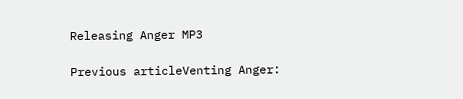Releasing Anger MP3

Previous articleVenting Anger: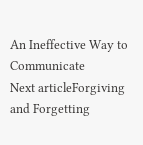An Ineffective Way to Communicate
Next articleForgiving and Forgetting